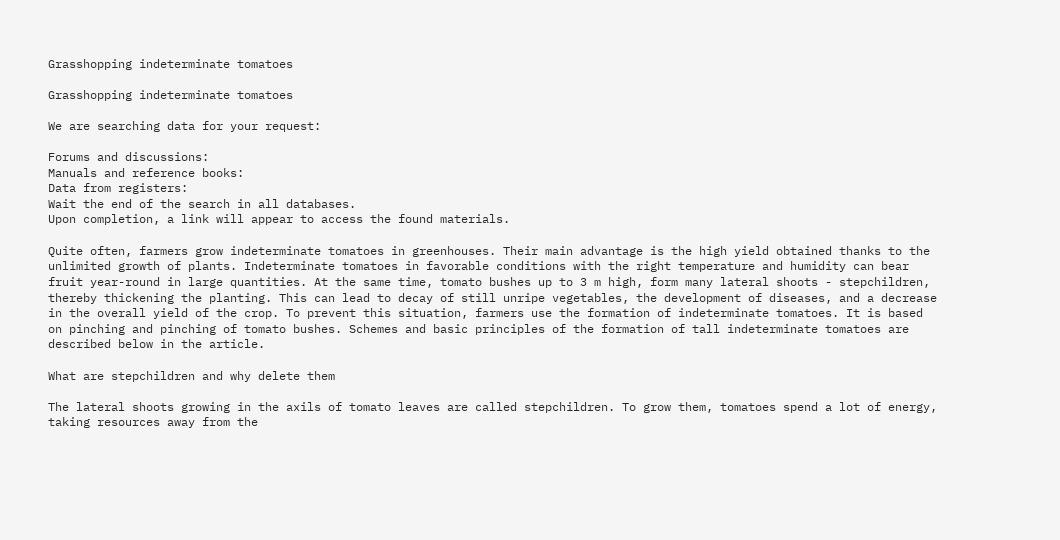Grasshopping indeterminate tomatoes

Grasshopping indeterminate tomatoes

We are searching data for your request:

Forums and discussions:
Manuals and reference books:
Data from registers:
Wait the end of the search in all databases.
Upon completion, a link will appear to access the found materials.

Quite often, farmers grow indeterminate tomatoes in greenhouses. Their main advantage is the high yield obtained thanks to the unlimited growth of plants. Indeterminate tomatoes in favorable conditions with the right temperature and humidity can bear fruit year-round in large quantities. At the same time, tomato bushes up to 3 m high, form many lateral shoots - stepchildren, thereby thickening the planting. This can lead to decay of still unripe vegetables, the development of diseases, and a decrease in the overall yield of the crop. To prevent this situation, farmers use the formation of indeterminate tomatoes. It is based on pinching and pinching of tomato bushes. Schemes and basic principles of the formation of tall indeterminate tomatoes are described below in the article.

What are stepchildren and why delete them

The lateral shoots growing in the axils of tomato leaves are called stepchildren. To grow them, tomatoes spend a lot of energy, taking resources away from the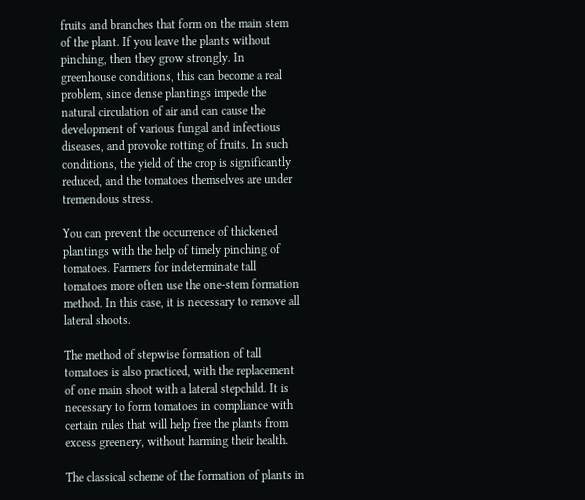fruits and branches that form on the main stem of the plant. If you leave the plants without pinching, then they grow strongly. In greenhouse conditions, this can become a real problem, since dense plantings impede the natural circulation of air and can cause the development of various fungal and infectious diseases, and provoke rotting of fruits. In such conditions, the yield of the crop is significantly reduced, and the tomatoes themselves are under tremendous stress.

You can prevent the occurrence of thickened plantings with the help of timely pinching of tomatoes. Farmers for indeterminate tall tomatoes more often use the one-stem formation method. In this case, it is necessary to remove all lateral shoots.

The method of stepwise formation of tall tomatoes is also practiced, with the replacement of one main shoot with a lateral stepchild. It is necessary to form tomatoes in compliance with certain rules that will help free the plants from excess greenery, without harming their health.

The classical scheme of the formation of plants in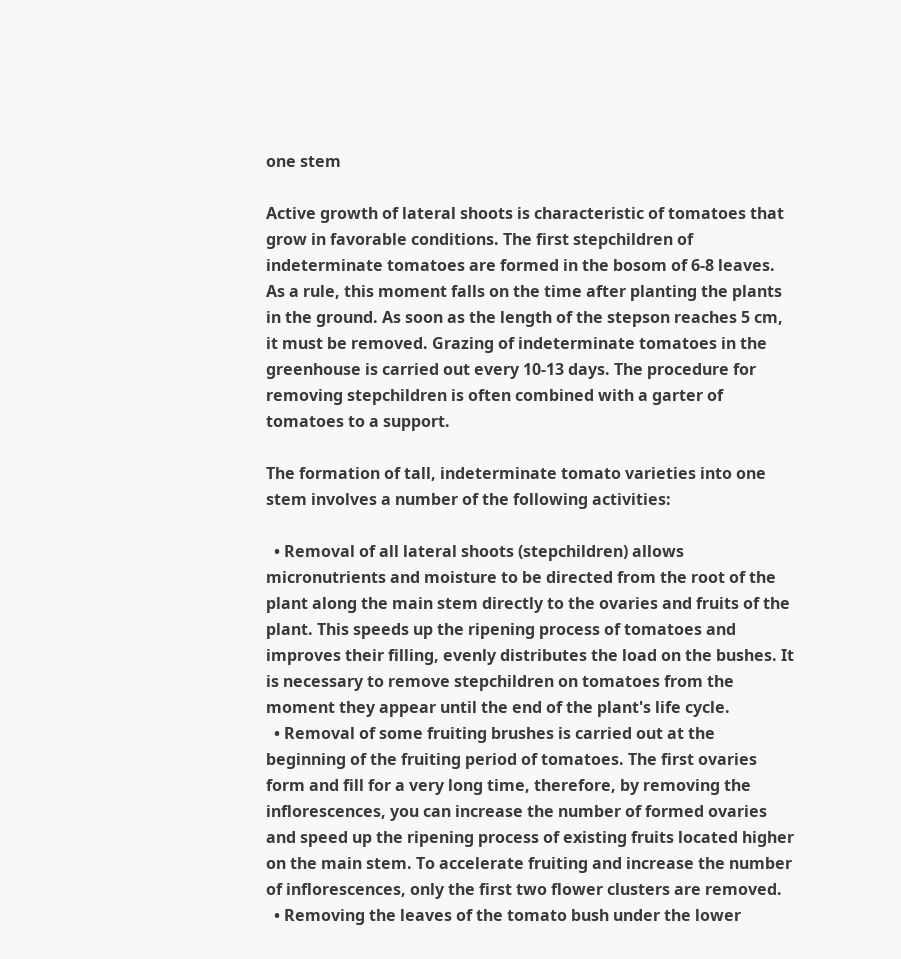one stem

Active growth of lateral shoots is characteristic of tomatoes that grow in favorable conditions. The first stepchildren of indeterminate tomatoes are formed in the bosom of 6-8 leaves. As a rule, this moment falls on the time after planting the plants in the ground. As soon as the length of the stepson reaches 5 cm, it must be removed. Grazing of indeterminate tomatoes in the greenhouse is carried out every 10-13 days. The procedure for removing stepchildren is often combined with a garter of tomatoes to a support.

The formation of tall, indeterminate tomato varieties into one stem involves a number of the following activities:

  • Removal of all lateral shoots (stepchildren) allows micronutrients and moisture to be directed from the root of the plant along the main stem directly to the ovaries and fruits of the plant. This speeds up the ripening process of tomatoes and improves their filling, evenly distributes the load on the bushes. It is necessary to remove stepchildren on tomatoes from the moment they appear until the end of the plant's life cycle.
  • Removal of some fruiting brushes is carried out at the beginning of the fruiting period of tomatoes. The first ovaries form and fill for a very long time, therefore, by removing the inflorescences, you can increase the number of formed ovaries and speed up the ripening process of existing fruits located higher on the main stem. To accelerate fruiting and increase the number of inflorescences, only the first two flower clusters are removed.
  • Removing the leaves of the tomato bush under the lower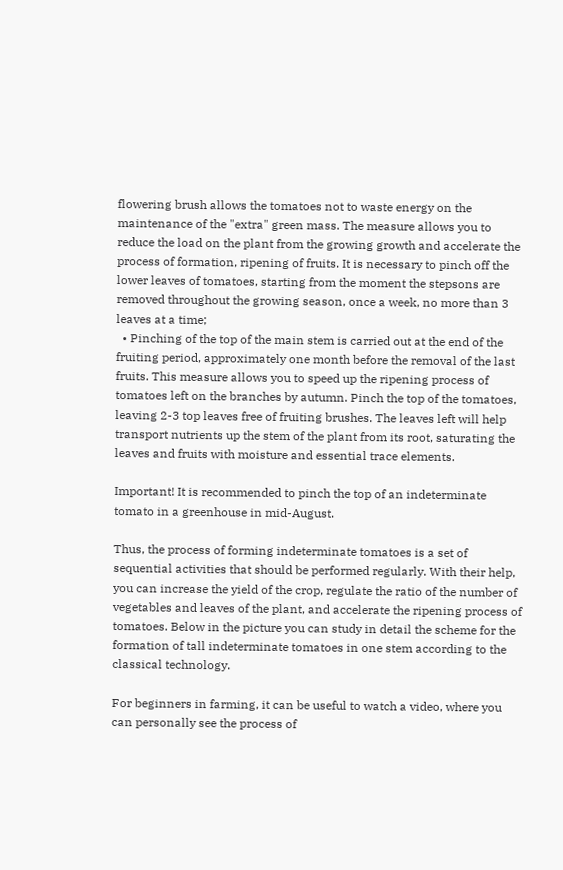flowering brush allows the tomatoes not to waste energy on the maintenance of the "extra" green mass. The measure allows you to reduce the load on the plant from the growing growth and accelerate the process of formation, ripening of fruits. It is necessary to pinch off the lower leaves of tomatoes, starting from the moment the stepsons are removed throughout the growing season, once a week, no more than 3 leaves at a time;
  • Pinching of the top of the main stem is carried out at the end of the fruiting period, approximately one month before the removal of the last fruits. This measure allows you to speed up the ripening process of tomatoes left on the branches by autumn. Pinch the top of the tomatoes, leaving 2-3 top leaves free of fruiting brushes. The leaves left will help transport nutrients up the stem of the plant from its root, saturating the leaves and fruits with moisture and essential trace elements.

Important! It is recommended to pinch the top of an indeterminate tomato in a greenhouse in mid-August.

Thus, the process of forming indeterminate tomatoes is a set of sequential activities that should be performed regularly. With their help, you can increase the yield of the crop, regulate the ratio of the number of vegetables and leaves of the plant, and accelerate the ripening process of tomatoes. Below in the picture you can study in detail the scheme for the formation of tall indeterminate tomatoes in one stem according to the classical technology.

For beginners in farming, it can be useful to watch a video, where you can personally see the process of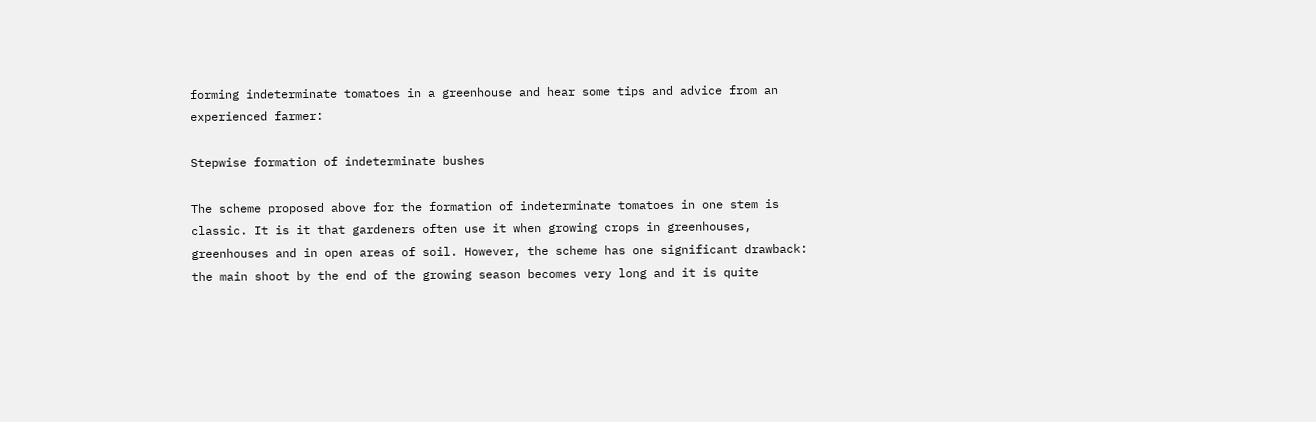forming indeterminate tomatoes in a greenhouse and hear some tips and advice from an experienced farmer:

Stepwise formation of indeterminate bushes

The scheme proposed above for the formation of indeterminate tomatoes in one stem is classic. It is it that gardeners often use it when growing crops in greenhouses, greenhouses and in open areas of soil. However, the scheme has one significant drawback: the main shoot by the end of the growing season becomes very long and it is quite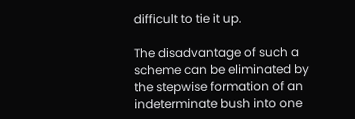difficult to tie it up.

The disadvantage of such a scheme can be eliminated by the stepwise formation of an indeterminate bush into one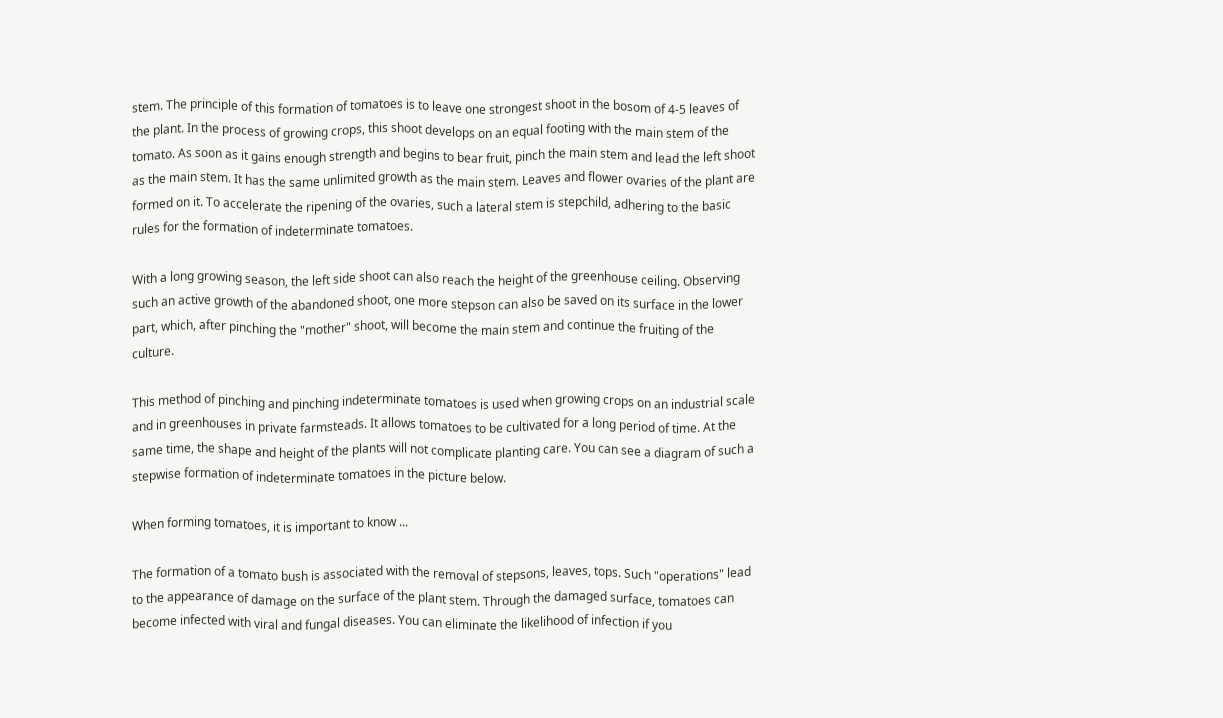stem. The principle of this formation of tomatoes is to leave one strongest shoot in the bosom of 4-5 leaves of the plant. In the process of growing crops, this shoot develops on an equal footing with the main stem of the tomato. As soon as it gains enough strength and begins to bear fruit, pinch the main stem and lead the left shoot as the main stem. It has the same unlimited growth as the main stem. Leaves and flower ovaries of the plant are formed on it. To accelerate the ripening of the ovaries, such a lateral stem is stepchild, adhering to the basic rules for the formation of indeterminate tomatoes.

With a long growing season, the left side shoot can also reach the height of the greenhouse ceiling. Observing such an active growth of the abandoned shoot, one more stepson can also be saved on its surface in the lower part, which, after pinching the "mother" shoot, will become the main stem and continue the fruiting of the culture.

This method of pinching and pinching indeterminate tomatoes is used when growing crops on an industrial scale and in greenhouses in private farmsteads. It allows tomatoes to be cultivated for a long period of time. At the same time, the shape and height of the plants will not complicate planting care. You can see a diagram of such a stepwise formation of indeterminate tomatoes in the picture below.

When forming tomatoes, it is important to know ...

The formation of a tomato bush is associated with the removal of stepsons, leaves, tops. Such "operations" lead to the appearance of damage on the surface of the plant stem. Through the damaged surface, tomatoes can become infected with viral and fungal diseases. You can eliminate the likelihood of infection if you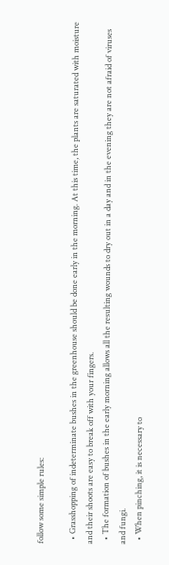follow some simple rules:

  • Grasshopping of indeterminate bushes in the greenhouse should be done early in the morning. At this time, the plants are saturated with moisture and their shoots are easy to break off with your fingers.
  • The formation of bushes in the early morning allows all the resulting wounds to dry out in a day and in the evening they are not afraid of viruses and fungi.
  • When pinching, it is necessary to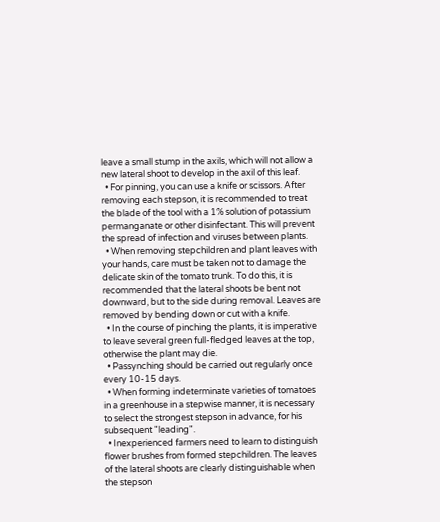leave a small stump in the axils, which will not allow a new lateral shoot to develop in the axil of this leaf.
  • For pinning, you can use a knife or scissors. After removing each stepson, it is recommended to treat the blade of the tool with a 1% solution of potassium permanganate or other disinfectant. This will prevent the spread of infection and viruses between plants.
  • When removing stepchildren and plant leaves with your hands, care must be taken not to damage the delicate skin of the tomato trunk. To do this, it is recommended that the lateral shoots be bent not downward, but to the side during removal. Leaves are removed by bending down or cut with a knife.
  • In the course of pinching the plants, it is imperative to leave several green full-fledged leaves at the top, otherwise the plant may die.
  • Passynching should be carried out regularly once every 10-15 days.
  • When forming indeterminate varieties of tomatoes in a greenhouse in a stepwise manner, it is necessary to select the strongest stepson in advance, for his subsequent "leading".
  • Inexperienced farmers need to learn to distinguish flower brushes from formed stepchildren. The leaves of the lateral shoots are clearly distinguishable when the stepson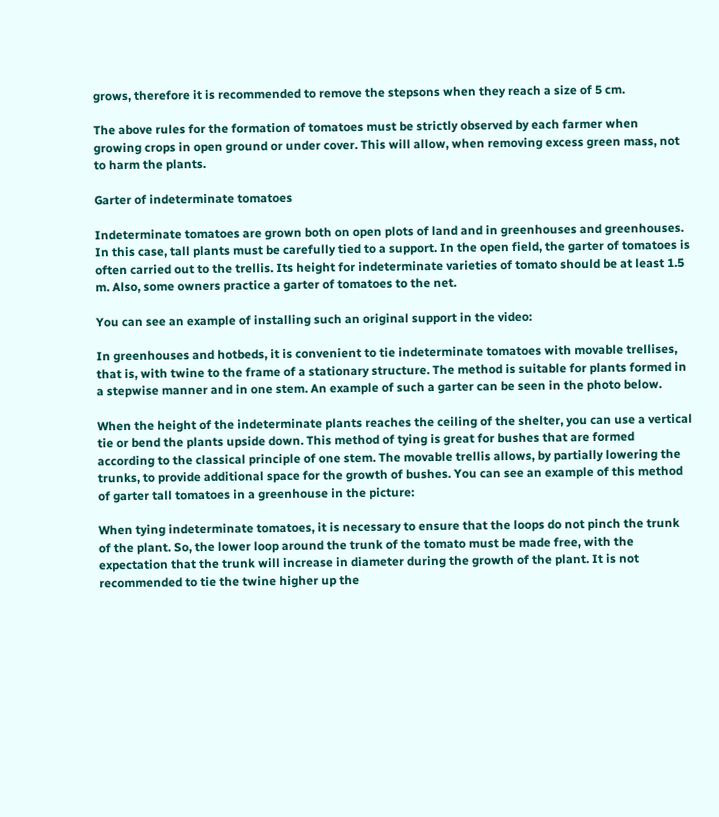grows, therefore it is recommended to remove the stepsons when they reach a size of 5 cm.

The above rules for the formation of tomatoes must be strictly observed by each farmer when growing crops in open ground or under cover. This will allow, when removing excess green mass, not to harm the plants.

Garter of indeterminate tomatoes

Indeterminate tomatoes are grown both on open plots of land and in greenhouses and greenhouses. In this case, tall plants must be carefully tied to a support. In the open field, the garter of tomatoes is often carried out to the trellis. Its height for indeterminate varieties of tomato should be at least 1.5 m. Also, some owners practice a garter of tomatoes to the net.

You can see an example of installing such an original support in the video:

In greenhouses and hotbeds, it is convenient to tie indeterminate tomatoes with movable trellises, that is, with twine to the frame of a stationary structure. The method is suitable for plants formed in a stepwise manner and in one stem. An example of such a garter can be seen in the photo below.

When the height of the indeterminate plants reaches the ceiling of the shelter, you can use a vertical tie or bend the plants upside down. This method of tying is great for bushes that are formed according to the classical principle of one stem. The movable trellis allows, by partially lowering the trunks, to provide additional space for the growth of bushes. You can see an example of this method of garter tall tomatoes in a greenhouse in the picture:

When tying indeterminate tomatoes, it is necessary to ensure that the loops do not pinch the trunk of the plant. So, the lower loop around the trunk of the tomato must be made free, with the expectation that the trunk will increase in diameter during the growth of the plant. It is not recommended to tie the twine higher up the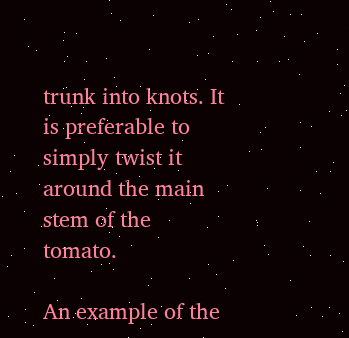trunk into knots. It is preferable to simply twist it around the main stem of the tomato.

An example of the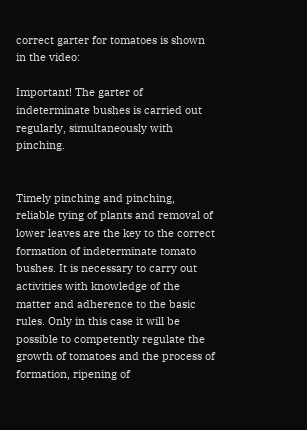correct garter for tomatoes is shown in the video:

Important! The garter of indeterminate bushes is carried out regularly, simultaneously with pinching.


Timely pinching and pinching, reliable tying of plants and removal of lower leaves are the key to the correct formation of indeterminate tomato bushes. It is necessary to carry out activities with knowledge of the matter and adherence to the basic rules. Only in this case it will be possible to competently regulate the growth of tomatoes and the process of formation, ripening of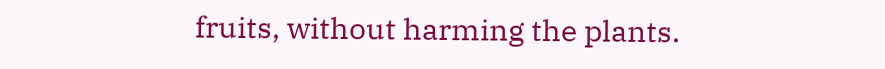fruits, without harming the plants.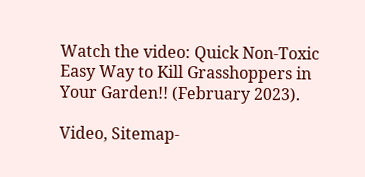Watch the video: Quick Non-Toxic Easy Way to Kill Grasshoppers in Your Garden!! (February 2023).

Video, Sitemap-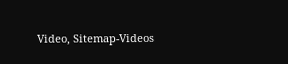Video, Sitemap-Videos